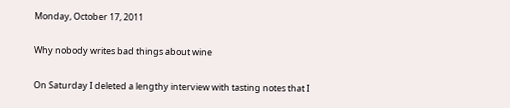Monday, October 17, 2011

Why nobody writes bad things about wine

On Saturday I deleted a lengthy interview with tasting notes that I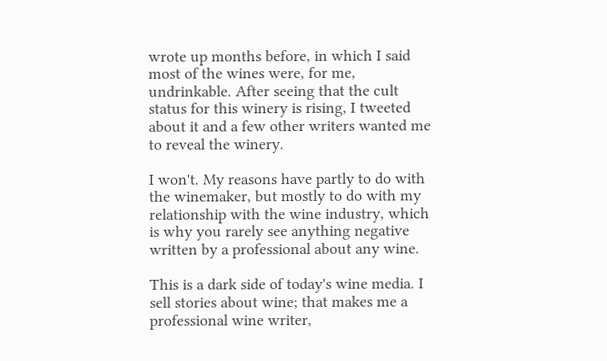wrote up months before, in which I said most of the wines were, for me, undrinkable. After seeing that the cult status for this winery is rising, I tweeted about it and a few other writers wanted me to reveal the winery.

I won't. My reasons have partly to do with the winemaker, but mostly to do with my relationship with the wine industry, which is why you rarely see anything negative written by a professional about any wine.

This is a dark side of today's wine media. I sell stories about wine; that makes me a professional wine writer,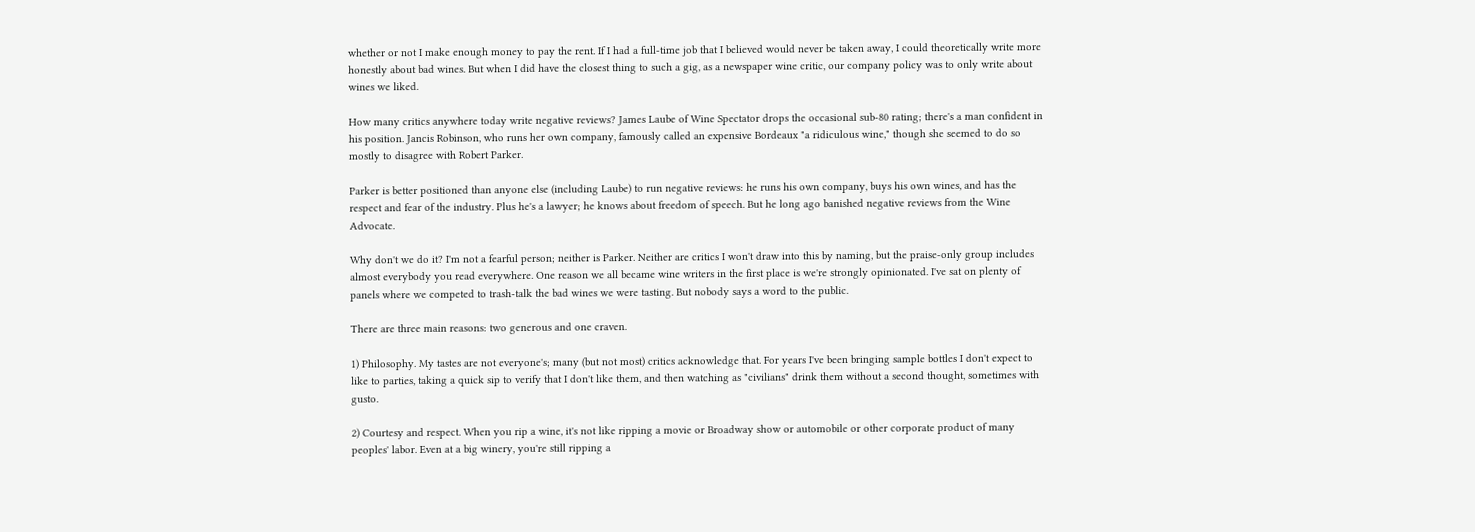whether or not I make enough money to pay the rent. If I had a full-time job that I believed would never be taken away, I could theoretically write more honestly about bad wines. But when I did have the closest thing to such a gig, as a newspaper wine critic, our company policy was to only write about wines we liked.

How many critics anywhere today write negative reviews? James Laube of Wine Spectator drops the occasional sub-80 rating; there's a man confident in his position. Jancis Robinson, who runs her own company, famously called an expensive Bordeaux "a ridiculous wine," though she seemed to do so mostly to disagree with Robert Parker.

Parker is better positioned than anyone else (including Laube) to run negative reviews: he runs his own company, buys his own wines, and has the respect and fear of the industry. Plus he's a lawyer; he knows about freedom of speech. But he long ago banished negative reviews from the Wine Advocate.

Why don't we do it? I'm not a fearful person; neither is Parker. Neither are critics I won't draw into this by naming, but the praise-only group includes almost everybody you read everywhere. One reason we all became wine writers in the first place is we're strongly opinionated. I've sat on plenty of panels where we competed to trash-talk the bad wines we were tasting. But nobody says a word to the public.

There are three main reasons: two generous and one craven.

1) Philosophy. My tastes are not everyone's; many (but not most) critics acknowledge that. For years I've been bringing sample bottles I don't expect to like to parties, taking a quick sip to verify that I don't like them, and then watching as "civilians" drink them without a second thought, sometimes with gusto.

2) Courtesy and respect. When you rip a wine, it's not like ripping a movie or Broadway show or automobile or other corporate product of many peoples' labor. Even at a big winery, you're still ripping a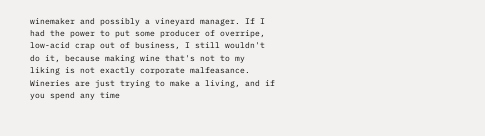winemaker and possibly a vineyard manager. If I had the power to put some producer of overripe, low-acid crap out of business, I still wouldn't do it, because making wine that's not to my liking is not exactly corporate malfeasance. Wineries are just trying to make a living, and if you spend any time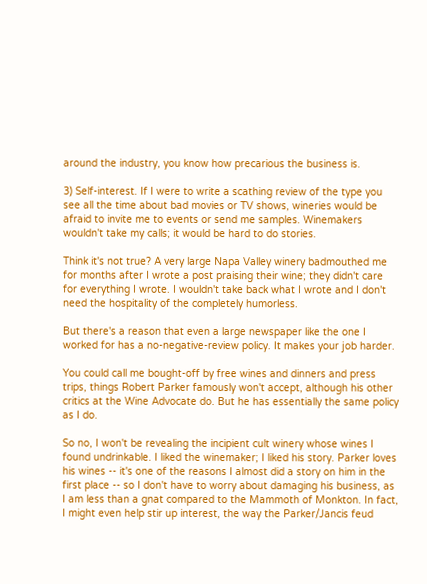around the industry, you know how precarious the business is.

3) Self-interest. If I were to write a scathing review of the type you see all the time about bad movies or TV shows, wineries would be afraid to invite me to events or send me samples. Winemakers wouldn't take my calls; it would be hard to do stories.

Think it's not true? A very large Napa Valley winery badmouthed me for months after I wrote a post praising their wine; they didn't care for everything I wrote. I wouldn't take back what I wrote and I don't need the hospitality of the completely humorless.

But there's a reason that even a large newspaper like the one I worked for has a no-negative-review policy. It makes your job harder.

You could call me bought-off by free wines and dinners and press trips, things Robert Parker famously won't accept, although his other critics at the Wine Advocate do. But he has essentially the same policy as I do.

So no, I won't be revealing the incipient cult winery whose wines I found undrinkable. I liked the winemaker; I liked his story. Parker loves his wines -- it's one of the reasons I almost did a story on him in the first place -- so I don't have to worry about damaging his business, as I am less than a gnat compared to the Mammoth of Monkton. In fact, I might even help stir up interest, the way the Parker/Jancis feud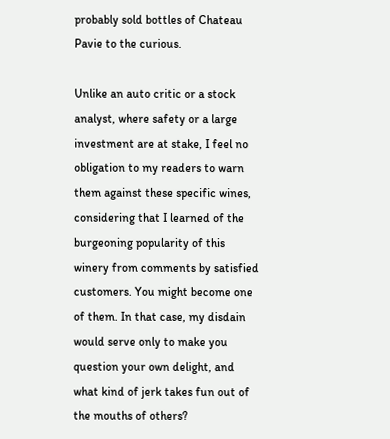probably sold bottles of Chateau Pavie to the curious.

Unlike an auto critic or a stock analyst, where safety or a large investment are at stake, I feel no obligation to my readers to warn them against these specific wines, considering that I learned of the burgeoning popularity of this winery from comments by satisfied customers. You might become one of them. In that case, my disdain would serve only to make you question your own delight, and what kind of jerk takes fun out of the mouths of others?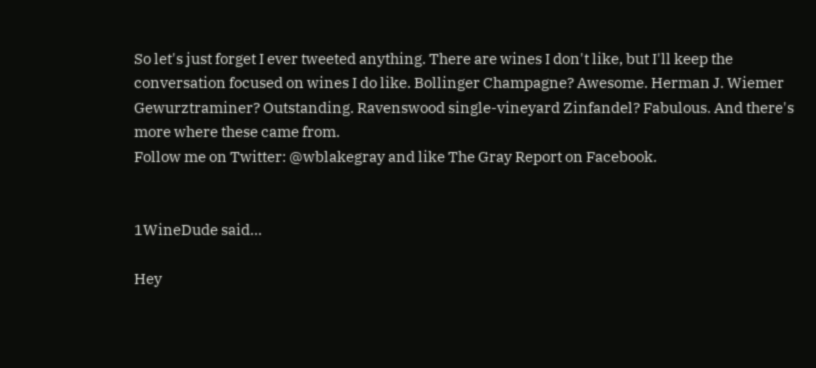So let's just forget I ever tweeted anything. There are wines I don't like, but I'll keep the conversation focused on wines I do like. Bollinger Champagne? Awesome. Herman J. Wiemer Gewurztraminer? Outstanding. Ravenswood single-vineyard Zinfandel? Fabulous. And there's more where these came from.
Follow me on Twitter: @wblakegray and like The Gray Report on Facebook.


1WineDude said...

Hey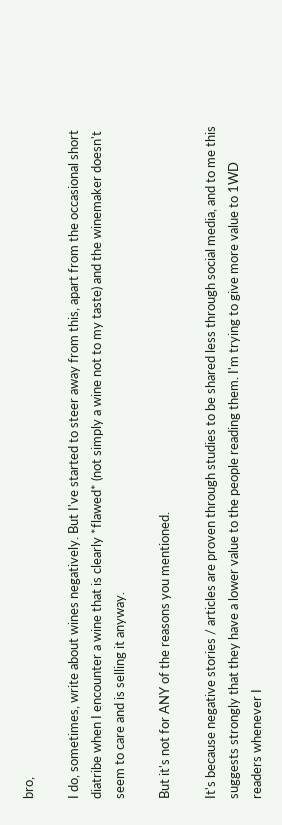bro,

I do, sometimes, write about wines negatively. But I've started to steer away from this, apart from the occasional short diatribe when I encounter a wine that is clearly *flawed* (not simply a wine not to my taste) and the winemaker doesn't seem to care and is selling it anyway.

But it's not for ANY of the reasons you mentioned.

It's because negative stories / articles are proven through studies to be shared less through social media, and to me this suggests strongly that they have a lower value to the people reading them. I'm trying to give more value to 1WD readers whenever I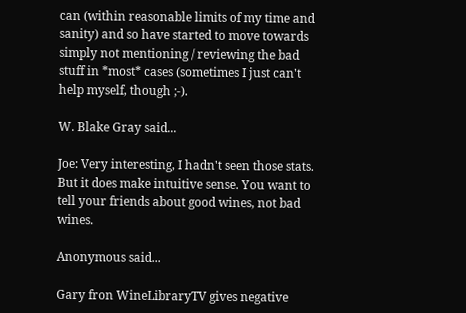can (within reasonable limits of my time and sanity) and so have started to move towards simply not mentioning / reviewing the bad stuff in *most* cases (sometimes I just can't help myself, though ;-).

W. Blake Gray said...

Joe: Very interesting, I hadn't seen those stats. But it does make intuitive sense. You want to tell your friends about good wines, not bad wines.

Anonymous said...

Gary fron WineLibraryTV gives negative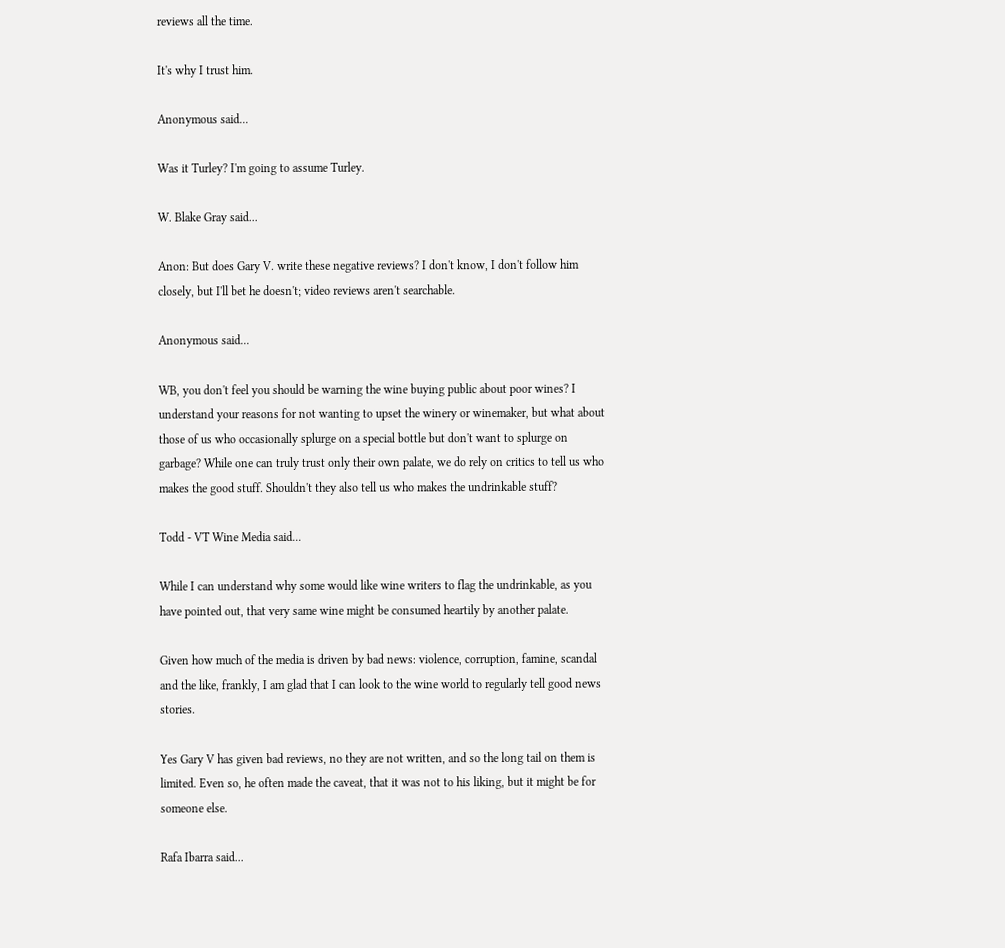reviews all the time.

It's why I trust him.

Anonymous said...

Was it Turley? I'm going to assume Turley.

W. Blake Gray said...

Anon: But does Gary V. write these negative reviews? I don't know, I don't follow him closely, but I'll bet he doesn't; video reviews aren't searchable.

Anonymous said...

WB, you don't feel you should be warning the wine buying public about poor wines? I understand your reasons for not wanting to upset the winery or winemaker, but what about those of us who occasionally splurge on a special bottle but don't want to splurge on garbage? While one can truly trust only their own palate, we do rely on critics to tell us who makes the good stuff. Shouldn't they also tell us who makes the undrinkable stuff?

Todd - VT Wine Media said...

While I can understand why some would like wine writers to flag the undrinkable, as you have pointed out, that very same wine might be consumed heartily by another palate.

Given how much of the media is driven by bad news: violence, corruption, famine, scandal and the like, frankly, I am glad that I can look to the wine world to regularly tell good news stories.

Yes Gary V has given bad reviews, no they are not written, and so the long tail on them is limited. Even so, he often made the caveat, that it was not to his liking, but it might be for someone else.

Rafa Ibarra said...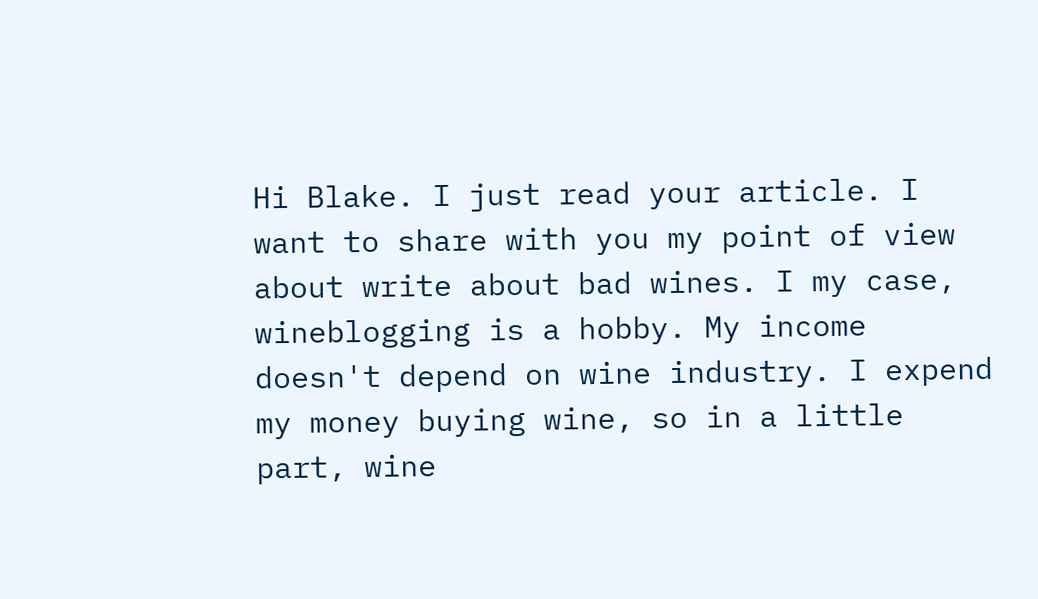Hi Blake. I just read your article. I want to share with you my point of view about write about bad wines. I my case, wineblogging is a hobby. My income doesn't depend on wine industry. I expend my money buying wine, so in a little part, wine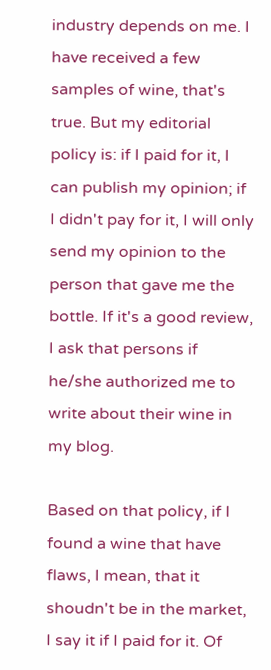industry depends on me. I have received a few samples of wine, that's true. But my editorial policy is: if I paid for it, I can publish my opinion; if I didn't pay for it, I will only send my opinion to the person that gave me the bottle. If it's a good review, I ask that persons if he/she authorized me to write about their wine in my blog.

Based on that policy, if I found a wine that have flaws, I mean, that it shoudn't be in the market, I say it if I paid for it. Of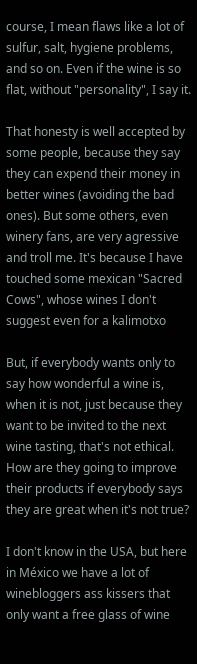course, I mean flaws like a lot of sulfur, salt, hygiene problems, and so on. Even if the wine is so flat, without "personality", I say it.

That honesty is well accepted by some people, because they say they can expend their money in better wines (avoiding the bad ones). But some others, even winery fans, are very agressive and troll me. It's because I have touched some mexican "Sacred Cows", whose wines I don't suggest even for a kalimotxo

But, if everybody wants only to say how wonderful a wine is, when it is not, just because they want to be invited to the next wine tasting, that's not ethical. How are they going to improve their products if everybody says they are great when it's not true?

I don't know in the USA, but here in México we have a lot of winebloggers ass kissers that only want a free glass of wine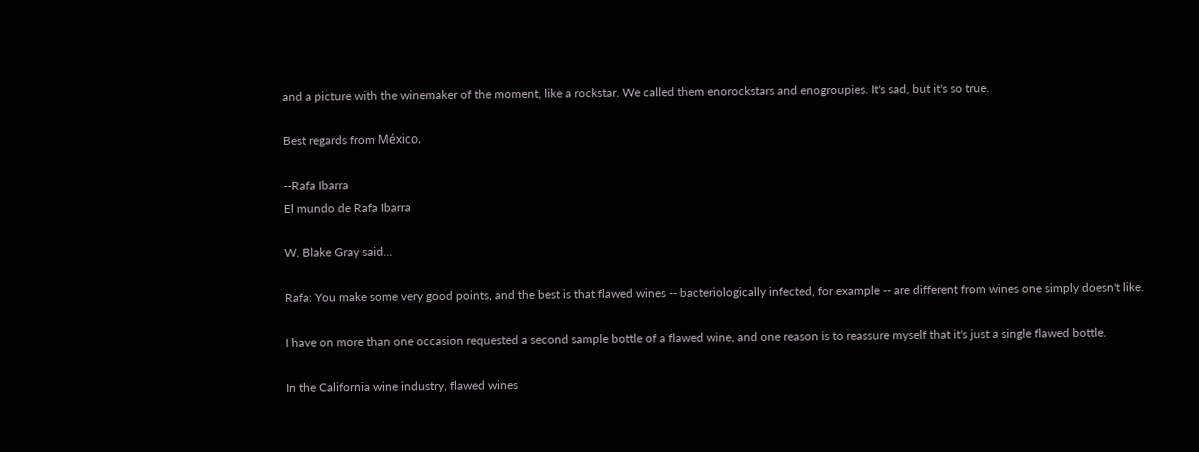and a picture with the winemaker of the moment, like a rockstar. We called them enorockstars and enogroupies. It's sad, but it's so true.

Best regards from México.

--Rafa Ibarra
El mundo de Rafa Ibarra

W. Blake Gray said...

Rafa: You make some very good points, and the best is that flawed wines -- bacteriologically infected, for example -- are different from wines one simply doesn't like.

I have on more than one occasion requested a second sample bottle of a flawed wine, and one reason is to reassure myself that it's just a single flawed bottle.

In the California wine industry, flawed wines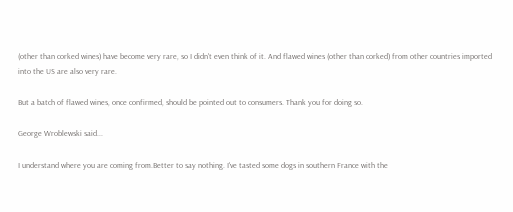(other than corked wines) have become very rare, so I didn't even think of it. And flawed wines (other than corked) from other countries imported into the US are also very rare.

But a batch of flawed wines, once confirmed, should be pointed out to consumers. Thank you for doing so.

George Wroblewski said...

I understand where you are coming from.Better to say nothing. I've tasted some dogs in southern France with the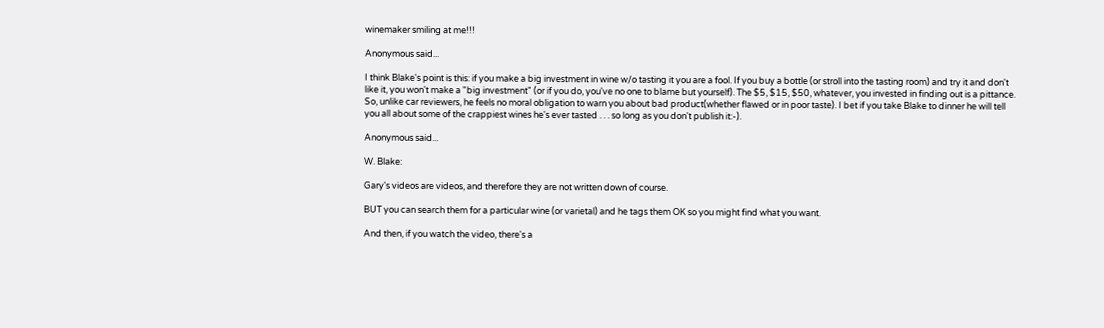winemaker smiling at me!!!

Anonymous said...

I think Blake's point is this: if you make a big investment in wine w/o tasting it you are a fool. If you buy a bottle (or stroll into the tasting room) and try it and don't like it, you won't make a "big investment" (or if you do, you've no one to blame but yourself). The $5, $15, $50, whatever, you invested in finding out is a pittance. So, unlike car reviewers, he feels no moral obligation to warn you about bad product(whether flawed or in poor taste). I bet if you take Blake to dinner he will tell you all about some of the crappiest wines he's ever tasted . . . so long as you don't publish it:-).

Anonymous said...

W. Blake:

Gary's videos are videos, and therefore they are not written down of course.

BUT you can search them for a particular wine (or varietal) and he tags them OK so you might find what you want.

And then, if you watch the video, there's a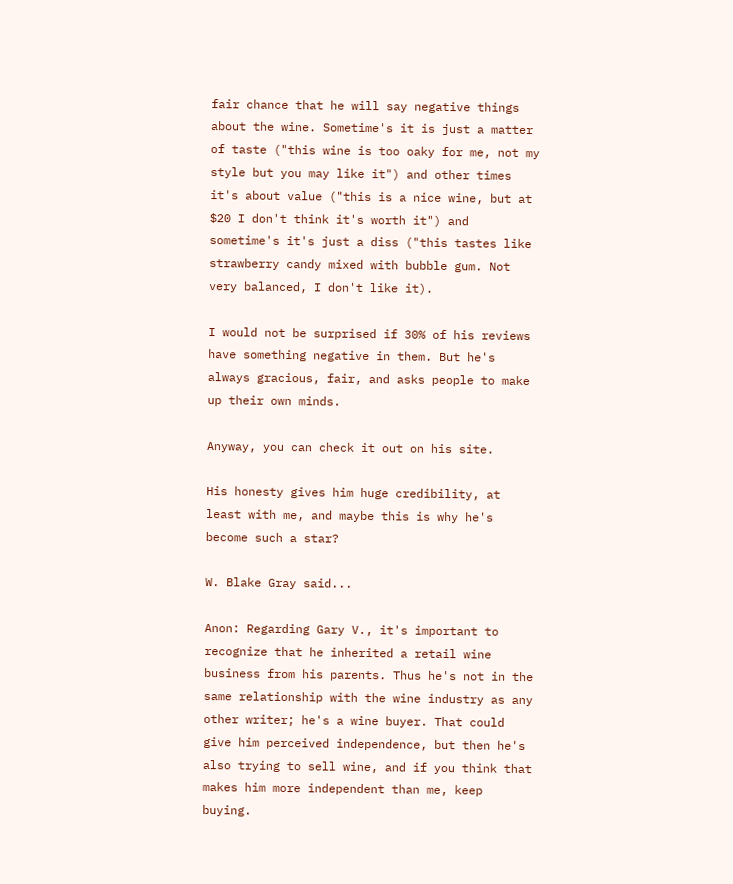fair chance that he will say negative things about the wine. Sometime's it is just a matter of taste ("this wine is too oaky for me, not my style but you may like it") and other times it's about value ("this is a nice wine, but at $20 I don't think it's worth it") and sometime's it's just a diss ("this tastes like strawberry candy mixed with bubble gum. Not very balanced, I don't like it).

I would not be surprised if 30% of his reviews have something negative in them. But he's always gracious, fair, and asks people to make up their own minds.

Anyway, you can check it out on his site.

His honesty gives him huge credibility, at least with me, and maybe this is why he's become such a star?

W. Blake Gray said...

Anon: Regarding Gary V., it's important to recognize that he inherited a retail wine business from his parents. Thus he's not in the same relationship with the wine industry as any other writer; he's a wine buyer. That could give him perceived independence, but then he's also trying to sell wine, and if you think that makes him more independent than me, keep buying.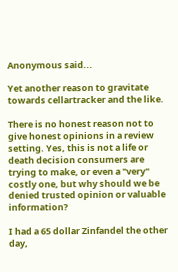Anonymous said...

Yet another reason to gravitate towards cellartracker and the like.

There is no honest reason not to give honest opinions in a review setting. Yes, this is not a life or death decision consumers are trying to make, or even a "very" costly one, but why should we be denied trusted opinion or valuable information?

I had a 65 dollar Zinfandel the other day,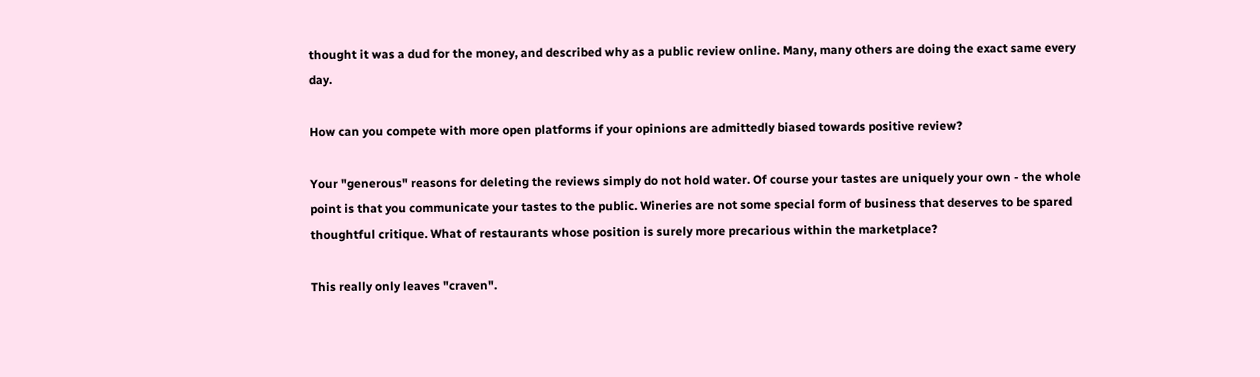thought it was a dud for the money, and described why as a public review online. Many, many others are doing the exact same every day.

How can you compete with more open platforms if your opinions are admittedly biased towards positive review?

Your "generous" reasons for deleting the reviews simply do not hold water. Of course your tastes are uniquely your own - the whole point is that you communicate your tastes to the public. Wineries are not some special form of business that deserves to be spared thoughtful critique. What of restaurants whose position is surely more precarious within the marketplace?

This really only leaves "craven".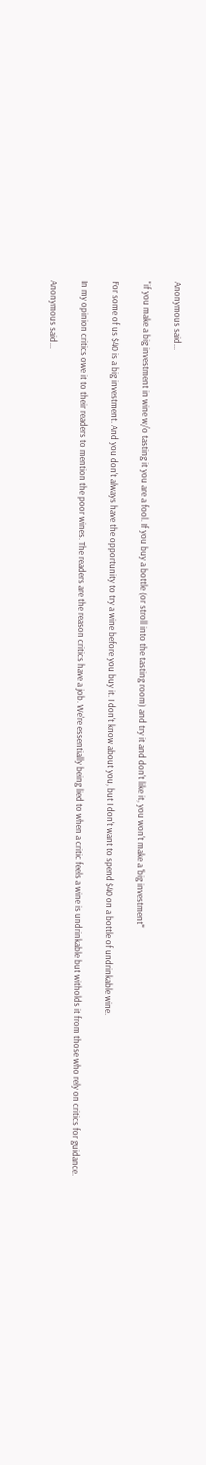Anonymous said...

"if you make a big investment in wine w/o tasting it you are a fool. If you buy a bottle (or stroll into the tasting room) and try it and don't like it, you won't make a 'big investment'"

For some of us $40 is a big investment. And you don't always have the opportunity to try a wine before you buy it. I don't know about you, but I don't want to spend $40 on a bottle of undrinkable wine.

In my opinion critics owe it to their readers to mention the poor wines. The readers are the reason critics have a job. We're essentially being lied to when a critic feels a wine is undrinkable but witholds it from those who rely on critics for guidance.

Anonymous said...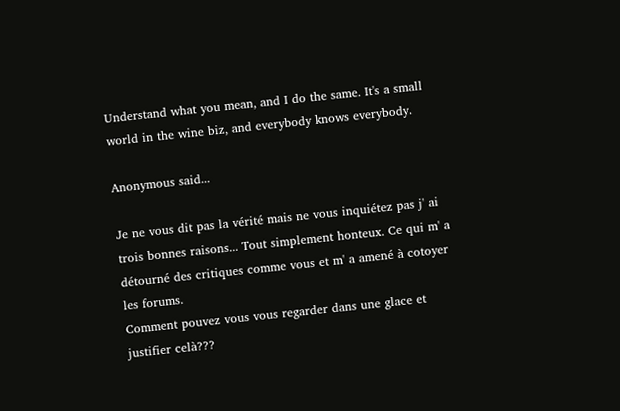Understand what you mean, and I do the same. It's a small world in the wine biz, and everybody knows everybody.

Anonymous said...

Je ne vous dit pas la vérité mais ne vous inquiétez pas j' ai trois bonnes raisons... Tout simplement honteux. Ce qui m' a détourné des critiques comme vous et m' a amené à cotoyer les forums.
Comment pouvez vous vous regarder dans une glace et justifier celà???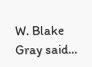W. Blake Gray said...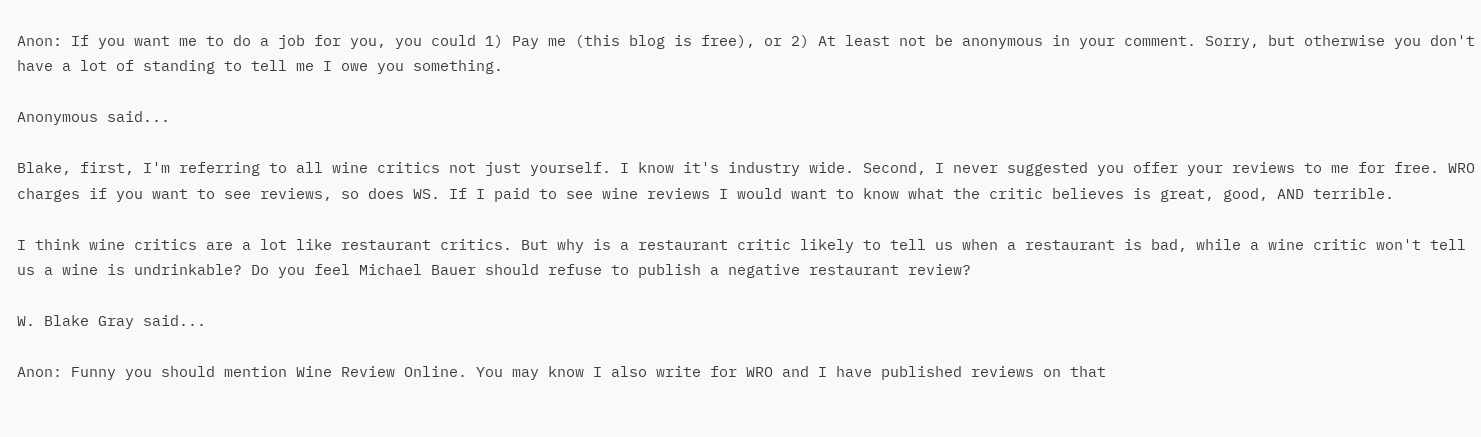Anon: If you want me to do a job for you, you could 1) Pay me (this blog is free), or 2) At least not be anonymous in your comment. Sorry, but otherwise you don't have a lot of standing to tell me I owe you something.

Anonymous said...

Blake, first, I'm referring to all wine critics not just yourself. I know it's industry wide. Second, I never suggested you offer your reviews to me for free. WRO charges if you want to see reviews, so does WS. If I paid to see wine reviews I would want to know what the critic believes is great, good, AND terrible.

I think wine critics are a lot like restaurant critics. But why is a restaurant critic likely to tell us when a restaurant is bad, while a wine critic won't tell us a wine is undrinkable? Do you feel Michael Bauer should refuse to publish a negative restaurant review?

W. Blake Gray said...

Anon: Funny you should mention Wine Review Online. You may know I also write for WRO and I have published reviews on that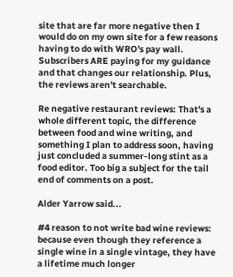site that are far more negative then I would do on my own site for a few reasons having to do with WRO's pay wall. Subscribers ARE paying for my guidance and that changes our relationship. Plus, the reviews aren't searchable.

Re negative restaurant reviews: That's a whole different topic, the difference between food and wine writing, and something I plan to address soon, having just concluded a summer-long stint as a food editor. Too big a subject for the tail end of comments on a post.

Alder Yarrow said...

#4 reason to not write bad wine reviews: because even though they reference a single wine in a single vintage, they have a lifetime much longer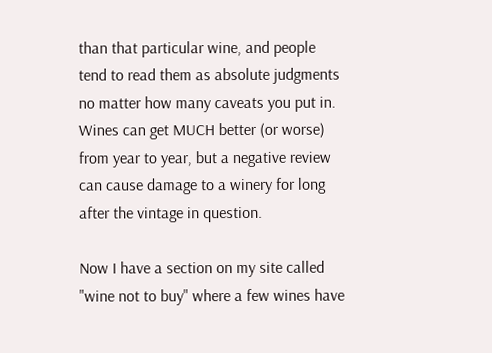than that particular wine, and people tend to read them as absolute judgments no matter how many caveats you put in. Wines can get MUCH better (or worse) from year to year, but a negative review can cause damage to a winery for long after the vintage in question.

Now I have a section on my site called "wine not to buy" where a few wines have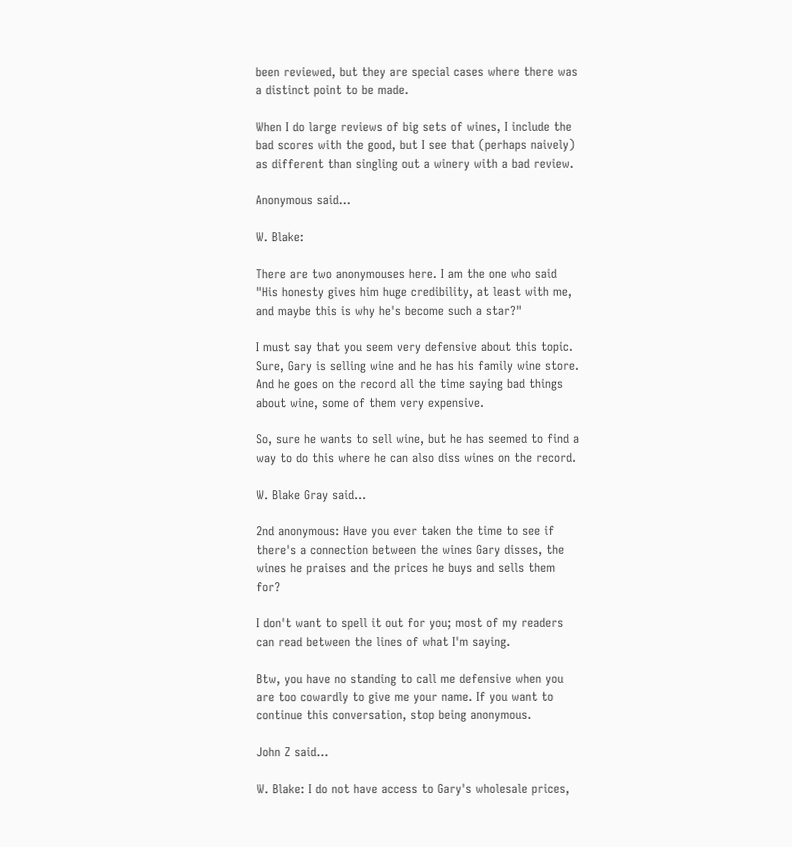been reviewed, but they are special cases where there was a distinct point to be made.

When I do large reviews of big sets of wines, I include the bad scores with the good, but I see that (perhaps naively) as different than singling out a winery with a bad review.

Anonymous said...

W. Blake:

There are two anonymouses here. I am the one who said "His honesty gives him huge credibility, at least with me, and maybe this is why he's become such a star?"

I must say that you seem very defensive about this topic. Sure, Gary is selling wine and he has his family wine store. And he goes on the record all the time saying bad things about wine, some of them very expensive.

So, sure he wants to sell wine, but he has seemed to find a way to do this where he can also diss wines on the record.

W. Blake Gray said...

2nd anonymous: Have you ever taken the time to see if there's a connection between the wines Gary disses, the wines he praises and the prices he buys and sells them for?

I don't want to spell it out for you; most of my readers can read between the lines of what I'm saying.

Btw, you have no standing to call me defensive when you are too cowardly to give me your name. If you want to continue this conversation, stop being anonymous.

John Z said...

W. Blake: I do not have access to Gary's wholesale prices,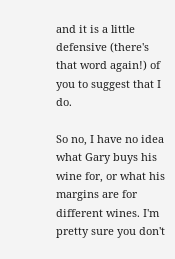and it is a little defensive (there's that word again!) of you to suggest that I do.

So no, I have no idea what Gary buys his wine for, or what his margins are for different wines. I'm pretty sure you don't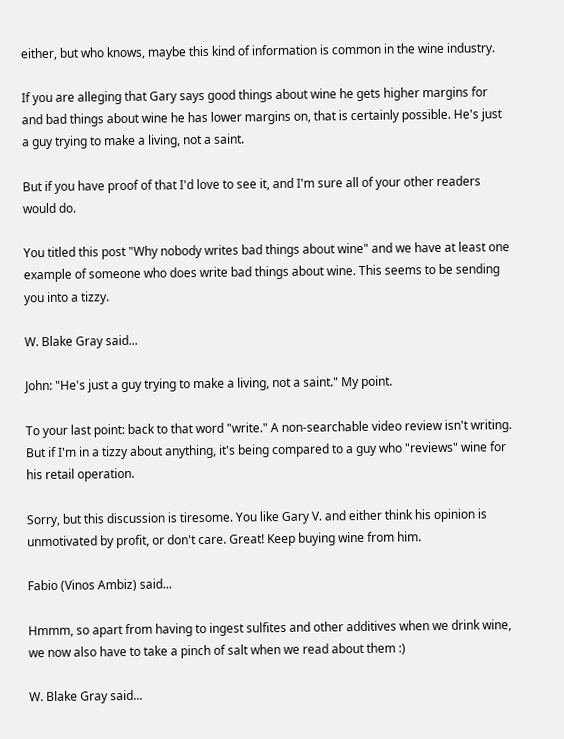either, but who knows, maybe this kind of information is common in the wine industry.

If you are alleging that Gary says good things about wine he gets higher margins for and bad things about wine he has lower margins on, that is certainly possible. He's just a guy trying to make a living, not a saint.

But if you have proof of that I'd love to see it, and I'm sure all of your other readers would do.

You titled this post "Why nobody writes bad things about wine" and we have at least one example of someone who does write bad things about wine. This seems to be sending you into a tizzy.

W. Blake Gray said...

John: "He's just a guy trying to make a living, not a saint." My point.

To your last point: back to that word "write." A non-searchable video review isn't writing. But if I'm in a tizzy about anything, it's being compared to a guy who "reviews" wine for his retail operation.

Sorry, but this discussion is tiresome. You like Gary V. and either think his opinion is unmotivated by profit, or don't care. Great! Keep buying wine from him.

Fabio (Vinos Ambiz) said...

Hmmm, so apart from having to ingest sulfites and other additives when we drink wine, we now also have to take a pinch of salt when we read about them :)

W. Blake Gray said...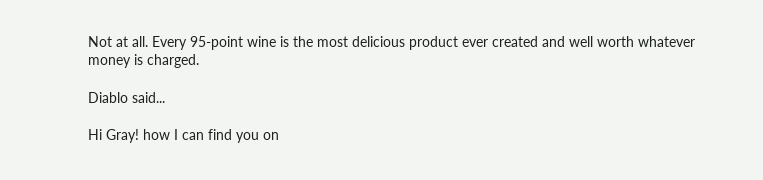Not at all. Every 95-point wine is the most delicious product ever created and well worth whatever money is charged.

Diablo said...

Hi Gray! how I can find you on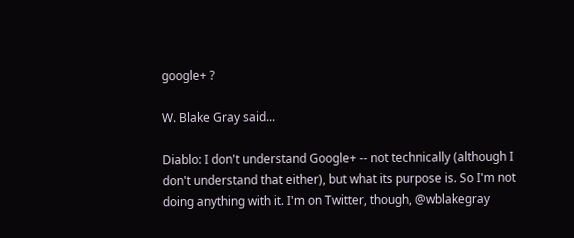google+ ?

W. Blake Gray said...

Diablo: I don't understand Google+ -- not technically (although I don't understand that either), but what its purpose is. So I'm not doing anything with it. I'm on Twitter, though, @wblakegray